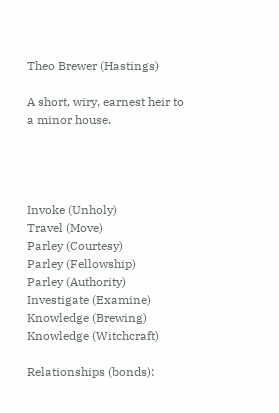Theo Brewer (Hastings)

A short, wiry, earnest heir to a minor house.




Invoke (Unholy)
Travel (Move)
Parley (Courtesy)
Parley (Fellowship)
Parley (Authority)
Investigate (Examine)
Knowledge (Brewing)
Knowledge (Witchcraft)

Relationships (bonds):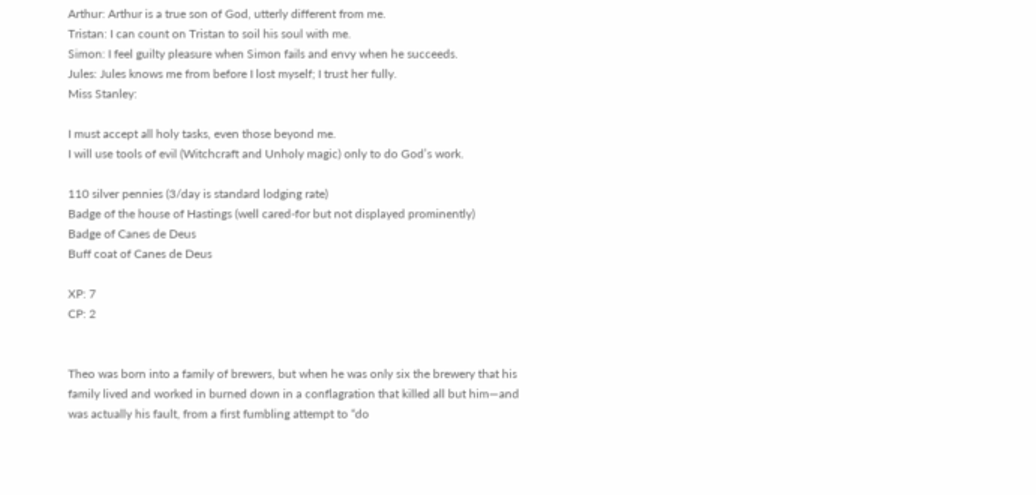Arthur: Arthur is a true son of God, utterly different from me.
Tristan: I can count on Tristan to soil his soul with me.
Simon: I feel guilty pleasure when Simon fails and envy when he succeeds.
Jules: Jules knows me from before I lost myself; I trust her fully.
Miss Stanley:

I must accept all holy tasks, even those beyond me.
I will use tools of evil (Witchcraft and Unholy magic) only to do God’s work.

110 silver pennies (3/day is standard lodging rate)
Badge of the house of Hastings (well cared-for but not displayed prominently)
Badge of Canes de Deus
Buff coat of Canes de Deus

XP: 7
CP: 2


Theo was born into a family of brewers, but when he was only six the brewery that his family lived and worked in burned down in a conflagration that killed all but him—and was actually his fault, from a first fumbling attempt to “do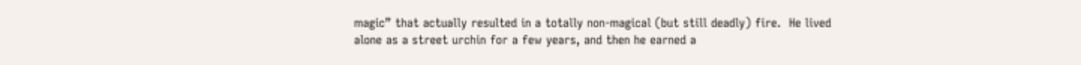magic” that actually resulted in a totally non-magical (but still deadly) fire.  He lived alone as a street urchin for a few years, and then he earned a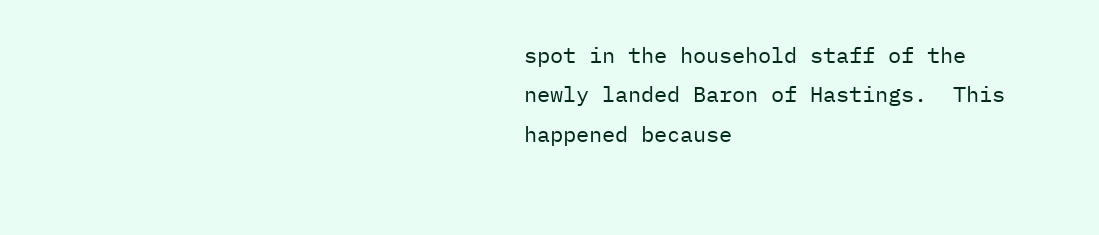spot in the household staff of the newly landed Baron of Hastings.  This happened because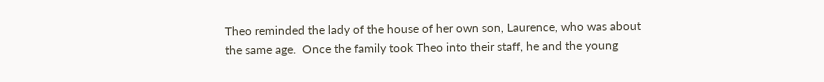Theo reminded the lady of the house of her own son, Laurence, who was about the same age.  Once the family took Theo into their staff, he and the young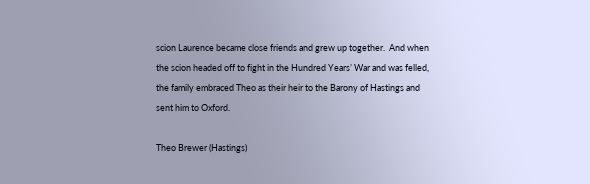scion Laurence became close friends and grew up together.  And when the scion headed off to fight in the Hundred Years’ War and was felled, the family embraced Theo as their heir to the Barony of Hastings and sent him to Oxford.

Theo Brewer (Hastings)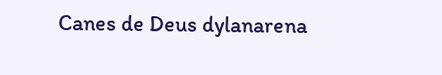Canes de Deus dylanarena